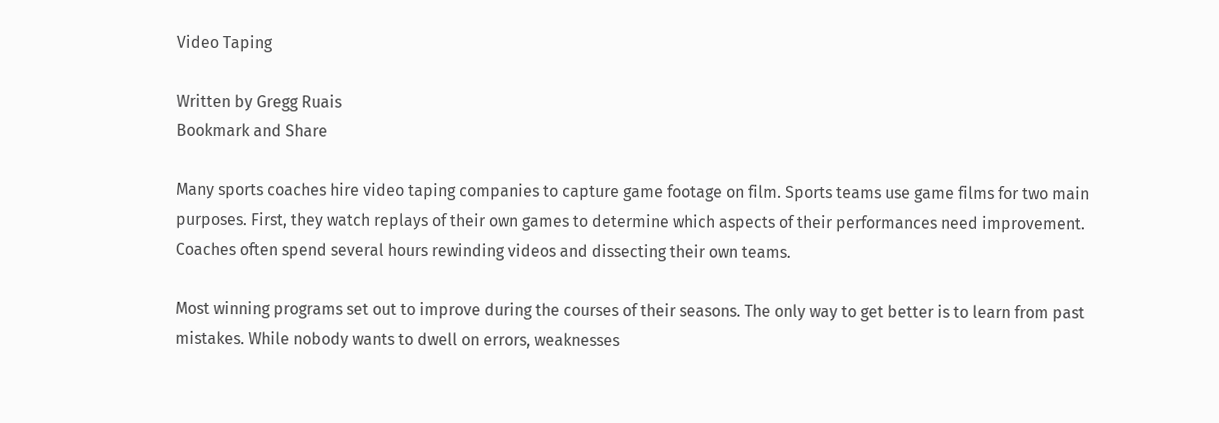Video Taping

Written by Gregg Ruais
Bookmark and Share

Many sports coaches hire video taping companies to capture game footage on film. Sports teams use game films for two main purposes. First, they watch replays of their own games to determine which aspects of their performances need improvement. Coaches often spend several hours rewinding videos and dissecting their own teams.

Most winning programs set out to improve during the courses of their seasons. The only way to get better is to learn from past mistakes. While nobody wants to dwell on errors, weaknesses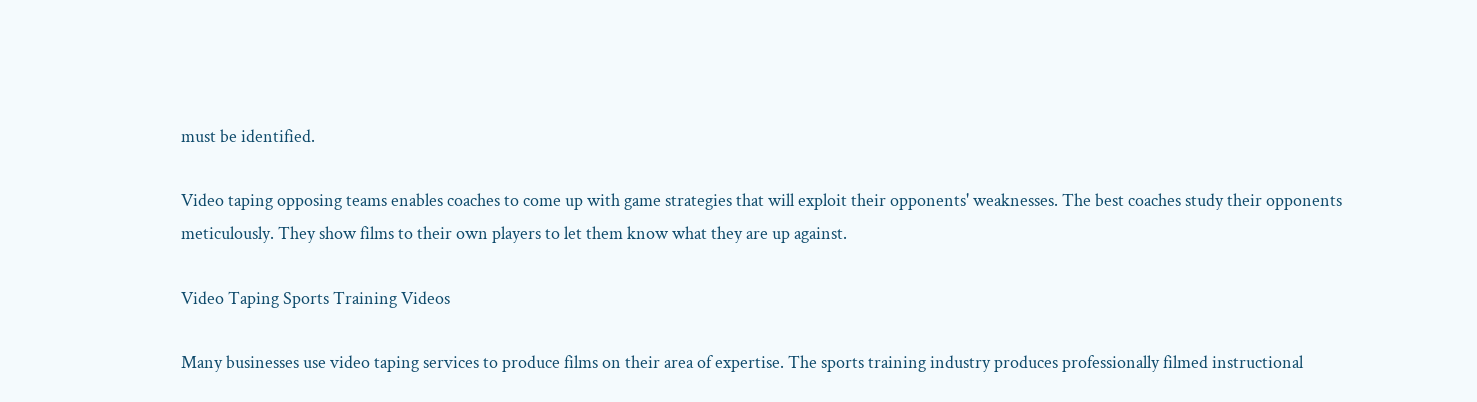must be identified.

Video taping opposing teams enables coaches to come up with game strategies that will exploit their opponents' weaknesses. The best coaches study their opponents meticulously. They show films to their own players to let them know what they are up against.

Video Taping Sports Training Videos

Many businesses use video taping services to produce films on their area of expertise. The sports training industry produces professionally filmed instructional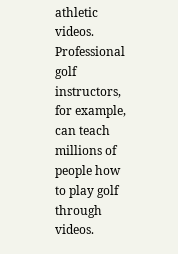athletic videos. Professional golf instructors, for example, can teach millions of people how to play golf through videos.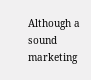Although a sound marketing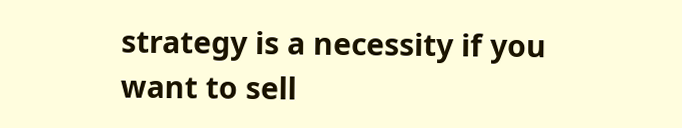strategy is a necessity if you want to sell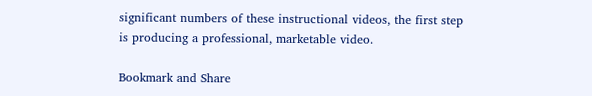significant numbers of these instructional videos, the first step is producing a professional, marketable video.

Bookmark and Share